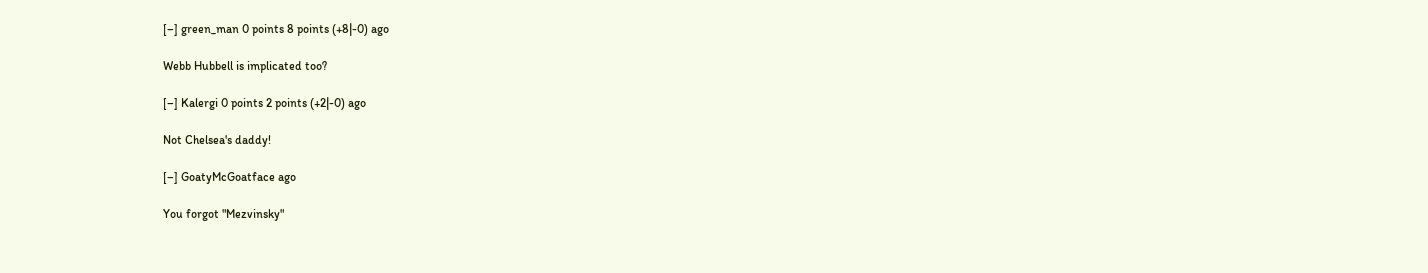[–] green_man 0 points 8 points (+8|-0) ago

Webb Hubbell is implicated too?

[–] Kalergi 0 points 2 points (+2|-0) ago

Not Chelsea's daddy!

[–] GoatyMcGoatface ago

You forgot "Mezvinsky"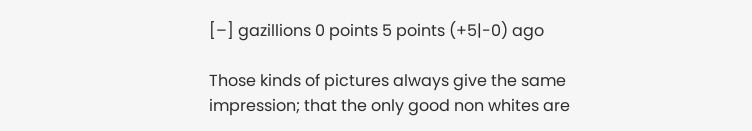[–] gazillions 0 points 5 points (+5|-0) ago

Those kinds of pictures always give the same impression; that the only good non whites are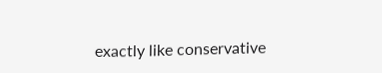exactly like conservative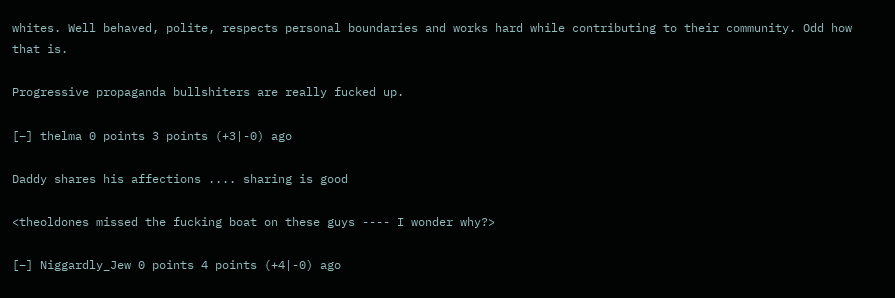whites. Well behaved, polite, respects personal boundaries and works hard while contributing to their community. Odd how that is.

Progressive propaganda bullshiters are really fucked up.

[–] thelma 0 points 3 points (+3|-0) ago

Daddy shares his affections .... sharing is good

<theoldones missed the fucking boat on these guys ---- I wonder why?>

[–] Niggardly_Jew 0 points 4 points (+4|-0) ago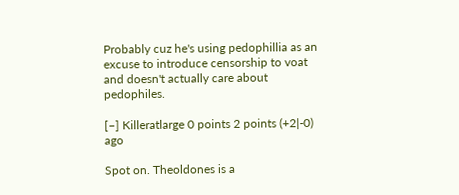Probably cuz he's using pedophillia as an excuse to introduce censorship to voat and doesn't actually care about pedophiles.

[–] Killeratlarge 0 points 2 points (+2|-0) ago

Spot on. Theoldones is a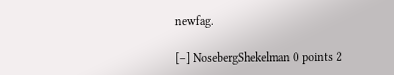newfag.

[–] NosebergShekelman 0 points 2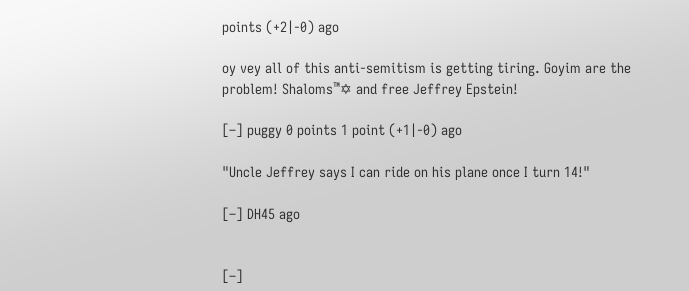points (+2|-0) ago

oy vey all of this anti-semitism is getting tiring. Goyim are the problem! Shaloms™✡ and free Jeffrey Epstein!

[–] puggy 0 points 1 point (+1|-0) ago

"Uncle Jeffrey says I can ride on his plane once I turn 14!"

[–] DH45 ago


[–]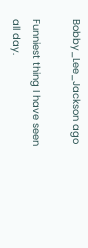Bobby_Lee_Jackson ago

Funniest thing I have seen all day.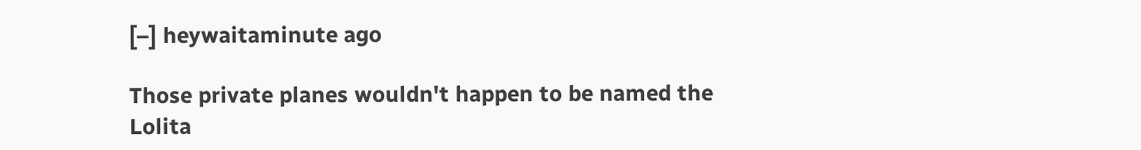[–] heywaitaminute ago

Those private planes wouldn't happen to be named the Lolita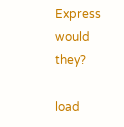Express would they?

load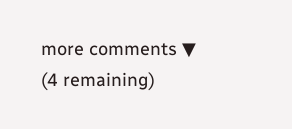more comments ▼ (4 remaining)